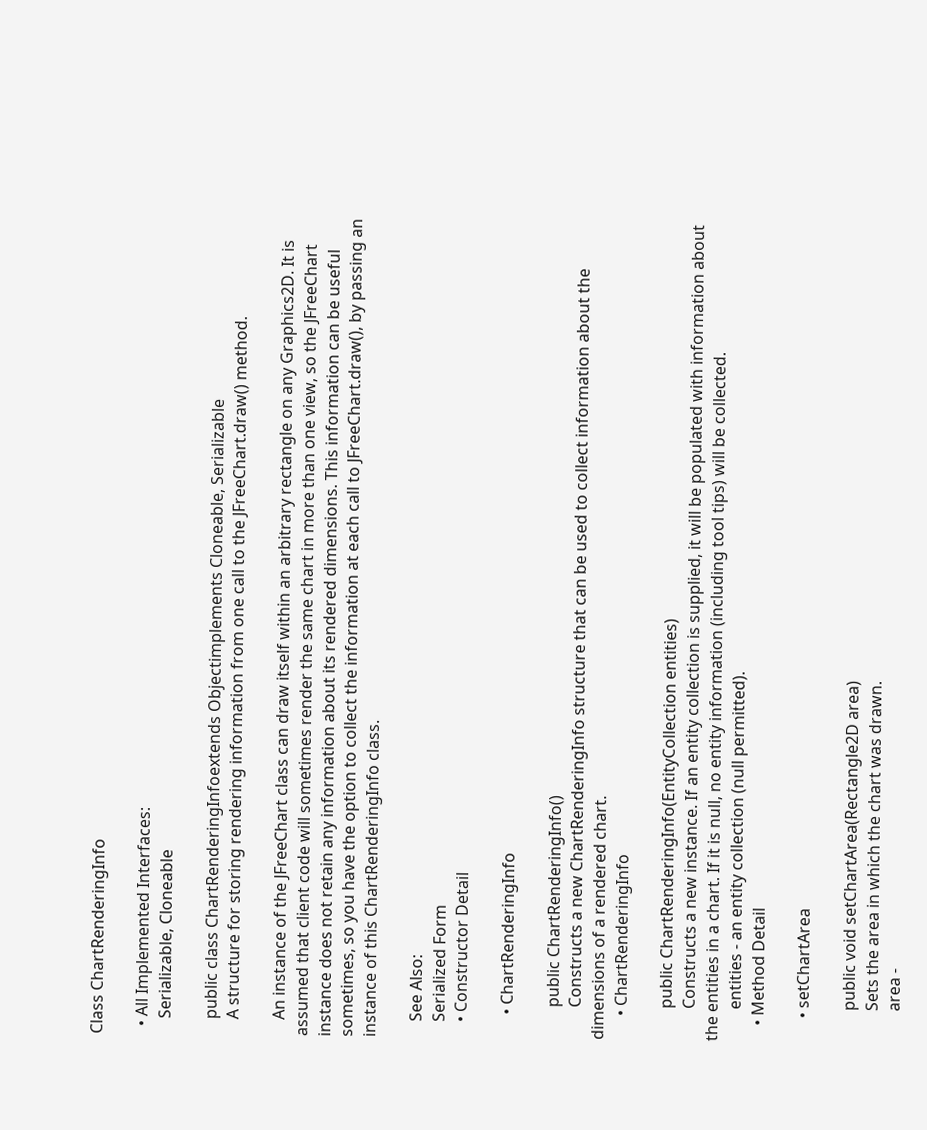Class ChartRenderingInfo

  • All Implemented Interfaces:
    Serializable, Cloneable

    public class ChartRenderingInfoextends Objectimplements Cloneable, Serializable
    A structure for storing rendering information from one call to the JFreeChart.draw() method.

    An instance of the JFreeChart class can draw itself within an arbitrary rectangle on any Graphics2D. It is assumed that client code will sometimes render the same chart in more than one view, so the JFreeChart instance does not retain any information about its rendered dimensions. This information can be useful sometimes, so you have the option to collect the information at each call to JFreeChart.draw(), by passing an instance of this ChartRenderingInfo class.

    See Also:
    Serialized Form
    • Constructor Detail

      • ChartRenderingInfo

        public ChartRenderingInfo()
        Constructs a new ChartRenderingInfo structure that can be used to collect information about the dimensions of a rendered chart.
      • ChartRenderingInfo

        public ChartRenderingInfo(EntityCollection entities)
        Constructs a new instance. If an entity collection is supplied, it will be populated with information about the entities in a chart. If it is null, no entity information (including tool tips) will be collected.
        entities - an entity collection (null permitted).
    • Method Detail

      • setChartArea

        public void setChartArea(Rectangle2D area)
        Sets the area in which the chart was drawn.
        area -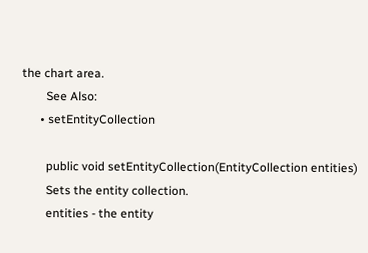the chart area.
        See Also:
      • setEntityCollection

        public void setEntityCollection(EntityCollection entities)
        Sets the entity collection.
        entities - the entity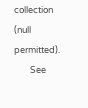collection (null permitted).
        See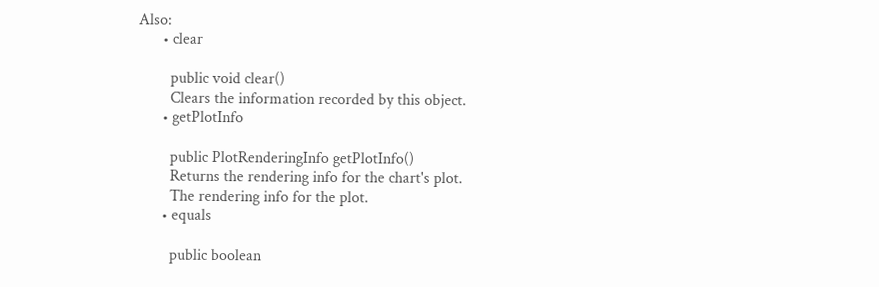Also:
      • clear

        public void clear()
        Clears the information recorded by this object.
      • getPlotInfo

        public PlotRenderingInfo getPlotInfo()
        Returns the rendering info for the chart's plot.
        The rendering info for the plot.
      • equals

        public boolean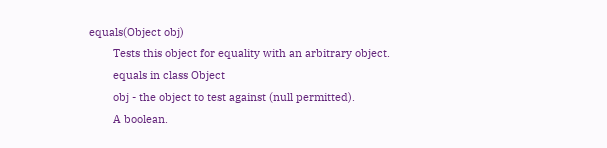equals(Object obj)
        Tests this object for equality with an arbitrary object.
        equals in class Object
        obj - the object to test against (null permitted).
        A boolean.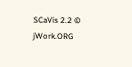SCaVis 2.2 © jWork.ORG